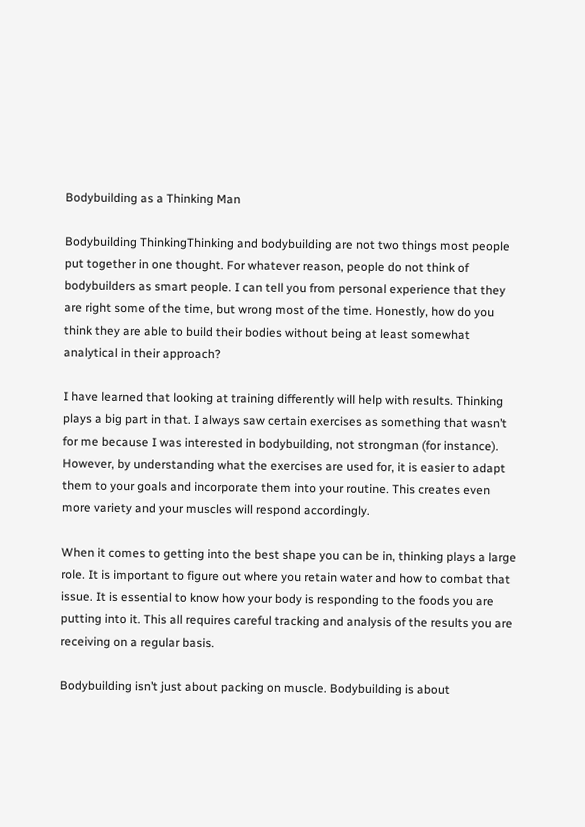Bodybuilding as a Thinking Man

Bodybuilding ThinkingThinking and bodybuilding are not two things most people put together in one thought. For whatever reason, people do not think of bodybuilders as smart people. I can tell you from personal experience that they are right some of the time, but wrong most of the time. Honestly, how do you think they are able to build their bodies without being at least somewhat analytical in their approach?

I have learned that looking at training differently will help with results. Thinking plays a big part in that. I always saw certain exercises as something that wasn’t for me because I was interested in bodybuilding, not strongman (for instance). However, by understanding what the exercises are used for, it is easier to adapt them to your goals and incorporate them into your routine. This creates even more variety and your muscles will respond accordingly.

When it comes to getting into the best shape you can be in, thinking plays a large role. It is important to figure out where you retain water and how to combat that issue. It is essential to know how your body is responding to the foods you are putting into it. This all requires careful tracking and analysis of the results you are receiving on a regular basis.

Bodybuilding isn’t just about packing on muscle. Bodybuilding is about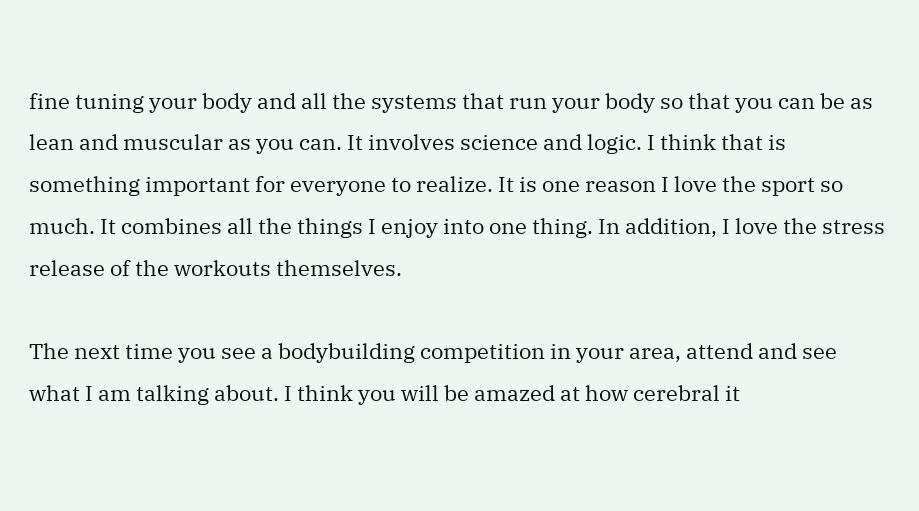fine tuning your body and all the systems that run your body so that you can be as lean and muscular as you can. It involves science and logic. I think that is something important for everyone to realize. It is one reason I love the sport so much. It combines all the things I enjoy into one thing. In addition, I love the stress release of the workouts themselves.

The next time you see a bodybuilding competition in your area, attend and see what I am talking about. I think you will be amazed at how cerebral it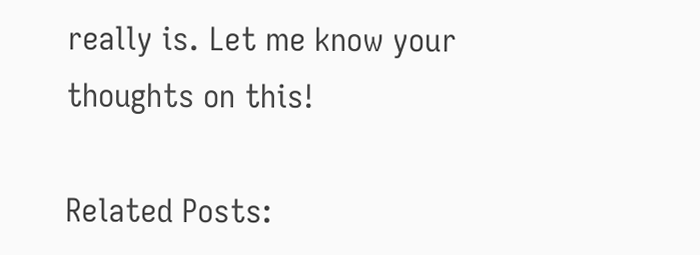really is. Let me know your thoughts on this!

Related Posts: